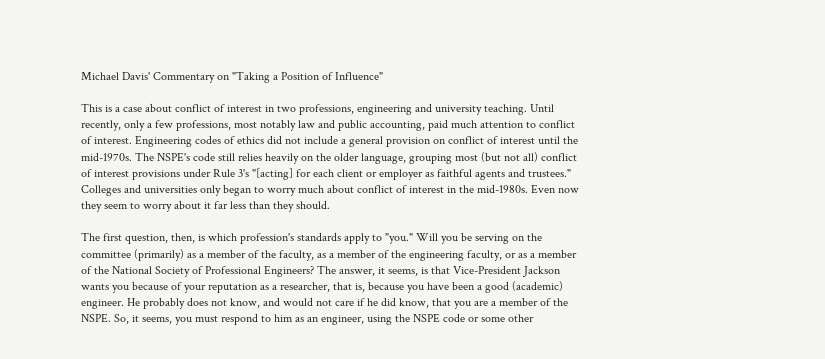Michael Davis' Commentary on "Taking a Position of Influence"

This is a case about conflict of interest in two professions, engineering and university teaching. Until recently, only a few professions, most notably law and public accounting, paid much attention to conflict of interest. Engineering codes of ethics did not include a general provision on conflict of interest until the mid-1970s. The NSPE's code still relies heavily on the older language, grouping most (but not all) conflict of interest provisions under Rule 3's "[acting] for each client or employer as faithful agents and trustees." Colleges and universities only began to worry much about conflict of interest in the mid-1980s. Even now they seem to worry about it far less than they should.

The first question, then, is which profession's standards apply to "you." Will you be serving on the committee (primarily) as a member of the faculty, as a member of the engineering faculty, or as a member of the National Society of Professional Engineers? The answer, it seems, is that Vice-President Jackson wants you because of your reputation as a researcher, that is, because you have been a good (academic) engineer. He probably does not know, and would not care if he did know, that you are a member of the NSPE. So, it seems, you must respond to him as an engineer, using the NSPE code or some other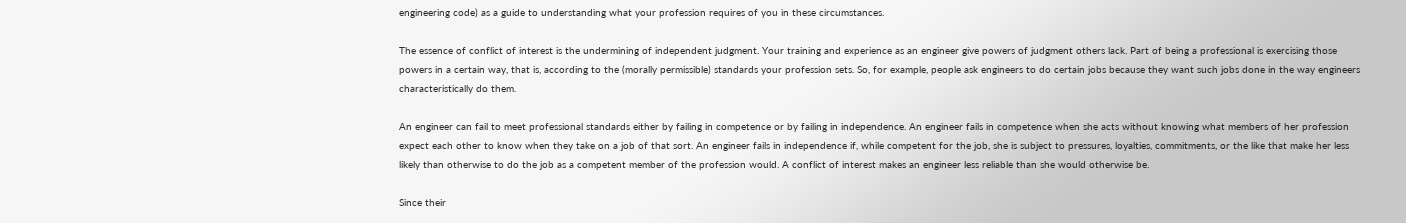engineering code) as a guide to understanding what your profession requires of you in these circumstances.

The essence of conflict of interest is the undermining of independent judgment. Your training and experience as an engineer give powers of judgment others lack. Part of being a professional is exercising those powers in a certain way, that is, according to the (morally permissible) standards your profession sets. So, for example, people ask engineers to do certain jobs because they want such jobs done in the way engineers characteristically do them.

An engineer can fail to meet professional standards either by failing in competence or by failing in independence. An engineer fails in competence when she acts without knowing what members of her profession expect each other to know when they take on a job of that sort. An engineer fails in independence if, while competent for the job, she is subject to pressures, loyalties, commitments, or the like that make her less likely than otherwise to do the job as a competent member of the profession would. A conflict of interest makes an engineer less reliable than she would otherwise be.

Since their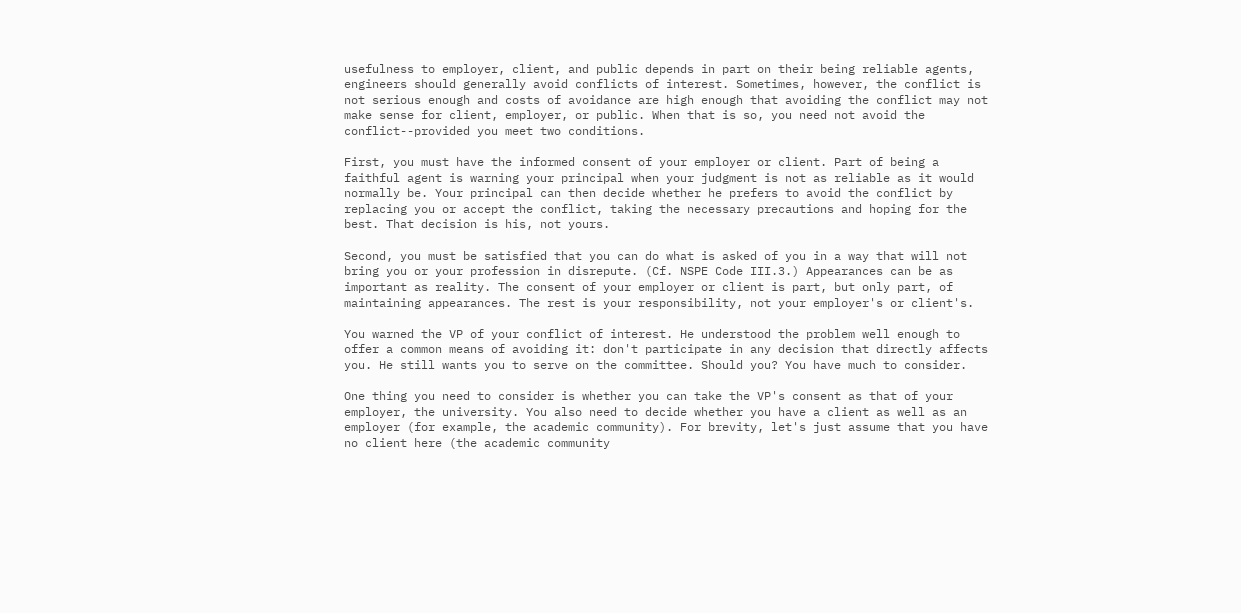usefulness to employer, client, and public depends in part on their being reliable agents, engineers should generally avoid conflicts of interest. Sometimes, however, the conflict is not serious enough and costs of avoidance are high enough that avoiding the conflict may not make sense for client, employer, or public. When that is so, you need not avoid the conflict--provided you meet two conditions.

First, you must have the informed consent of your employer or client. Part of being a faithful agent is warning your principal when your judgment is not as reliable as it would normally be. Your principal can then decide whether he prefers to avoid the conflict by replacing you or accept the conflict, taking the necessary precautions and hoping for the best. That decision is his, not yours.

Second, you must be satisfied that you can do what is asked of you in a way that will not bring you or your profession in disrepute. (Cf. NSPE Code III.3.) Appearances can be as important as reality. The consent of your employer or client is part, but only part, of maintaining appearances. The rest is your responsibility, not your employer's or client's.

You warned the VP of your conflict of interest. He understood the problem well enough to offer a common means of avoiding it: don't participate in any decision that directly affects you. He still wants you to serve on the committee. Should you? You have much to consider.

One thing you need to consider is whether you can take the VP's consent as that of your employer, the university. You also need to decide whether you have a client as well as an employer (for example, the academic community). For brevity, let's just assume that you have no client here (the academic community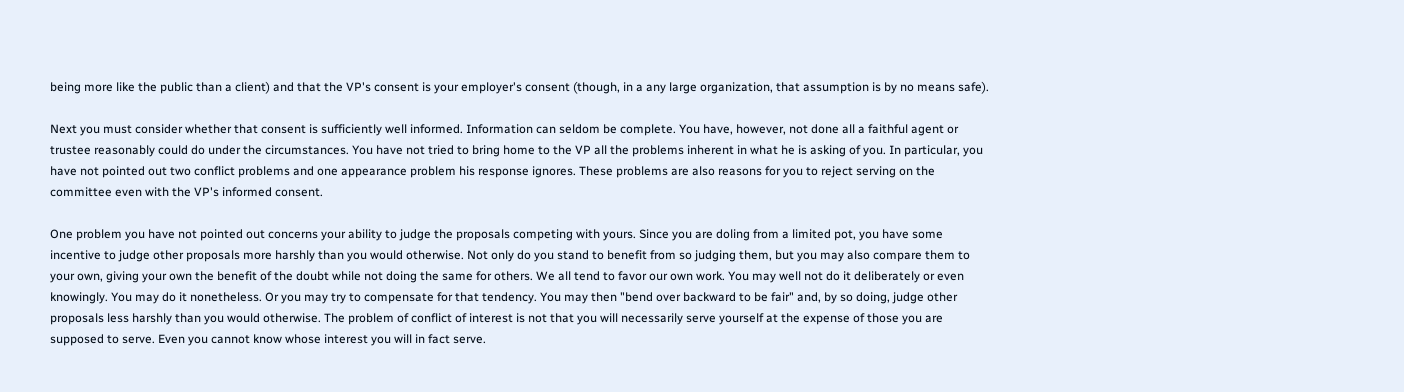being more like the public than a client) and that the VP's consent is your employer's consent (though, in a any large organization, that assumption is by no means safe).

Next you must consider whether that consent is sufficiently well informed. Information can seldom be complete. You have, however, not done all a faithful agent or trustee reasonably could do under the circumstances. You have not tried to bring home to the VP all the problems inherent in what he is asking of you. In particular, you have not pointed out two conflict problems and one appearance problem his response ignores. These problems are also reasons for you to reject serving on the committee even with the VP's informed consent.

One problem you have not pointed out concerns your ability to judge the proposals competing with yours. Since you are doling from a limited pot, you have some incentive to judge other proposals more harshly than you would otherwise. Not only do you stand to benefit from so judging them, but you may also compare them to your own, giving your own the benefit of the doubt while not doing the same for others. We all tend to favor our own work. You may well not do it deliberately or even knowingly. You may do it nonetheless. Or you may try to compensate for that tendency. You may then "bend over backward to be fair" and, by so doing, judge other proposals less harshly than you would otherwise. The problem of conflict of interest is not that you will necessarily serve yourself at the expense of those you are supposed to serve. Even you cannot know whose interest you will in fact serve.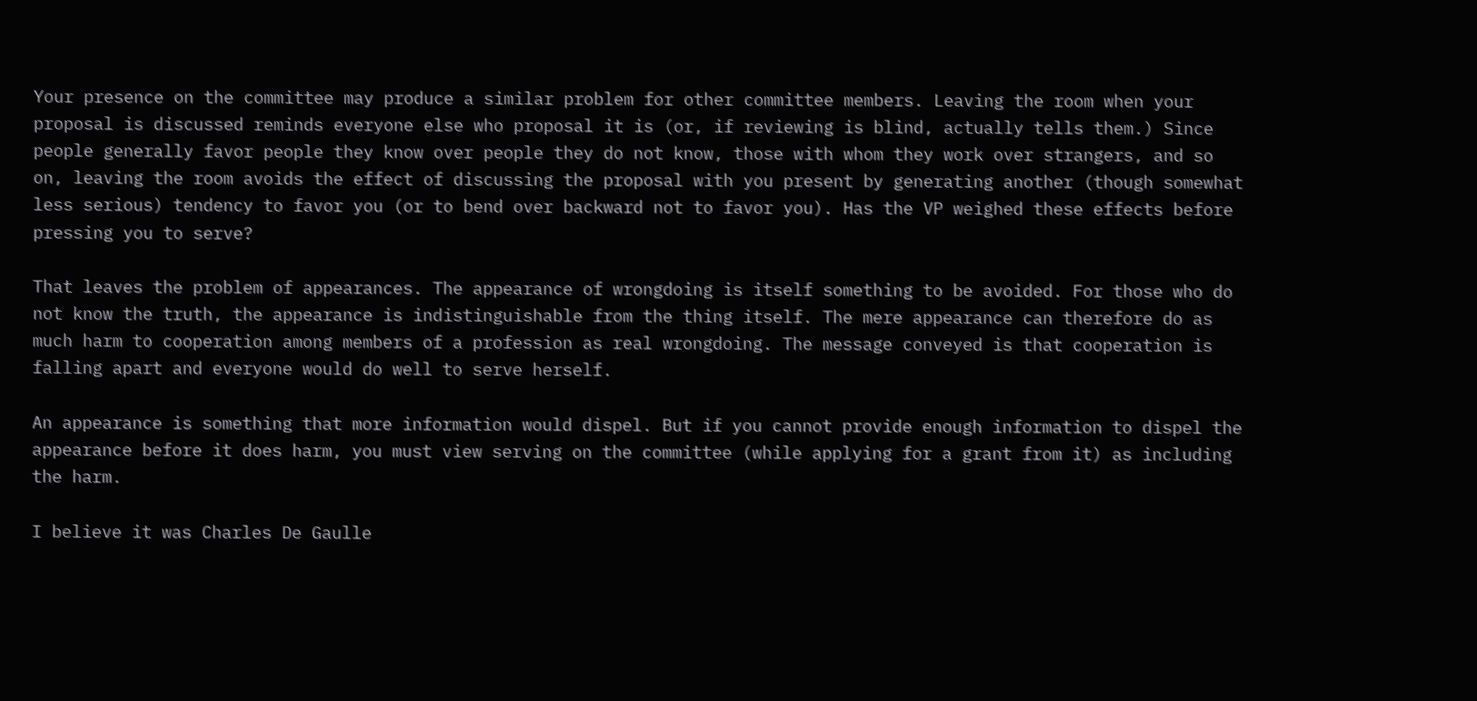Your presence on the committee may produce a similar problem for other committee members. Leaving the room when your proposal is discussed reminds everyone else who proposal it is (or, if reviewing is blind, actually tells them.) Since people generally favor people they know over people they do not know, those with whom they work over strangers, and so on, leaving the room avoids the effect of discussing the proposal with you present by generating another (though somewhat less serious) tendency to favor you (or to bend over backward not to favor you). Has the VP weighed these effects before pressing you to serve?

That leaves the problem of appearances. The appearance of wrongdoing is itself something to be avoided. For those who do not know the truth, the appearance is indistinguishable from the thing itself. The mere appearance can therefore do as much harm to cooperation among members of a profession as real wrongdoing. The message conveyed is that cooperation is falling apart and everyone would do well to serve herself.

An appearance is something that more information would dispel. But if you cannot provide enough information to dispel the appearance before it does harm, you must view serving on the committee (while applying for a grant from it) as including the harm.

I believe it was Charles De Gaulle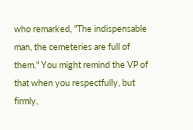who remarked, "The indispensable man, the cemeteries are full of them." You might remind the VP of that when you respectfully, but firmly,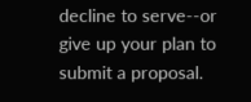decline to serve--or give up your plan to submit a proposal.